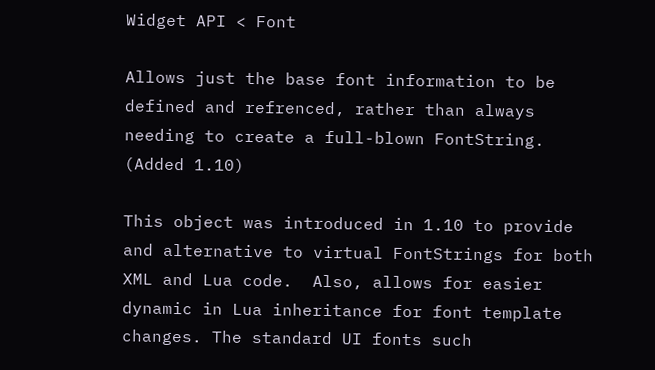Widget API < Font

Allows just the base font information to be defined and refrenced, rather than always needing to create a full-blown FontString. (Added 1.10)

This object was introduced in 1.10 to provide and alternative to virtual FontStrings for both XML and Lua code.  Also, allows for easier dynamic in Lua inheritance for font template changes. The standard UI fonts such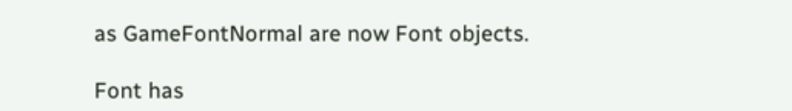as GameFontNormal are now Font objects.

Font has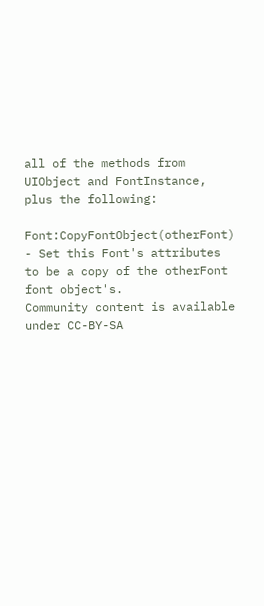all of the methods from UIObject and FontInstance, plus the following:

Font:CopyFontObject(otherFont) - Set this Font's attributes to be a copy of the otherFont font object's.
Community content is available under CC-BY-SA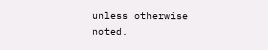unless otherwise noted.